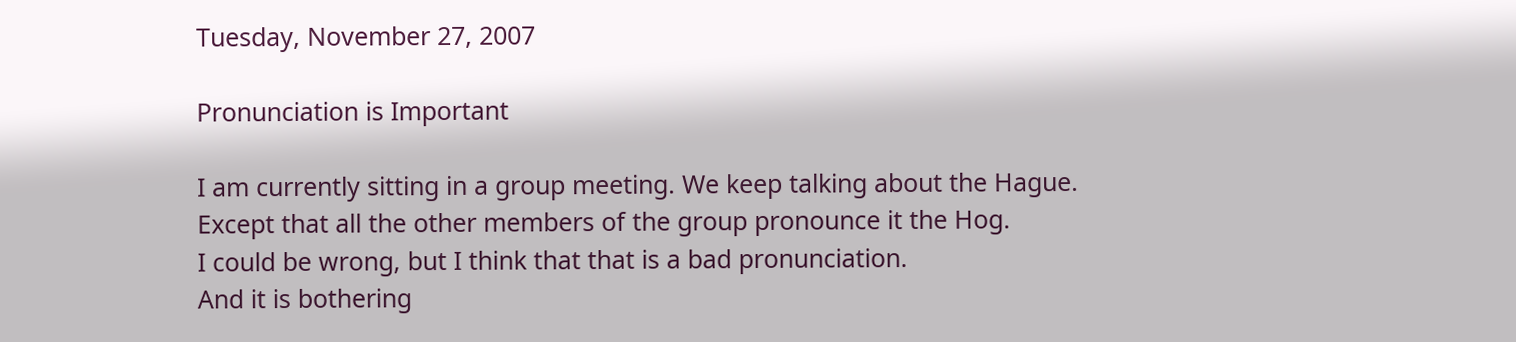Tuesday, November 27, 2007

Pronunciation is Important

I am currently sitting in a group meeting. We keep talking about the Hague.
Except that all the other members of the group pronounce it the Hog.
I could be wrong, but I think that that is a bad pronunciation.
And it is bothering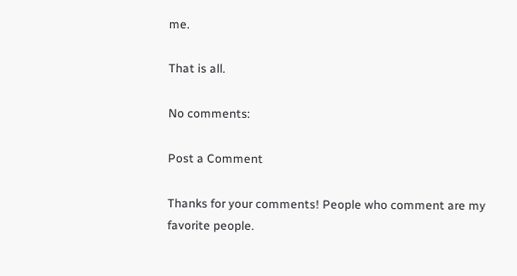me.

That is all.

No comments:

Post a Comment

Thanks for your comments! People who comment are my favorite people.